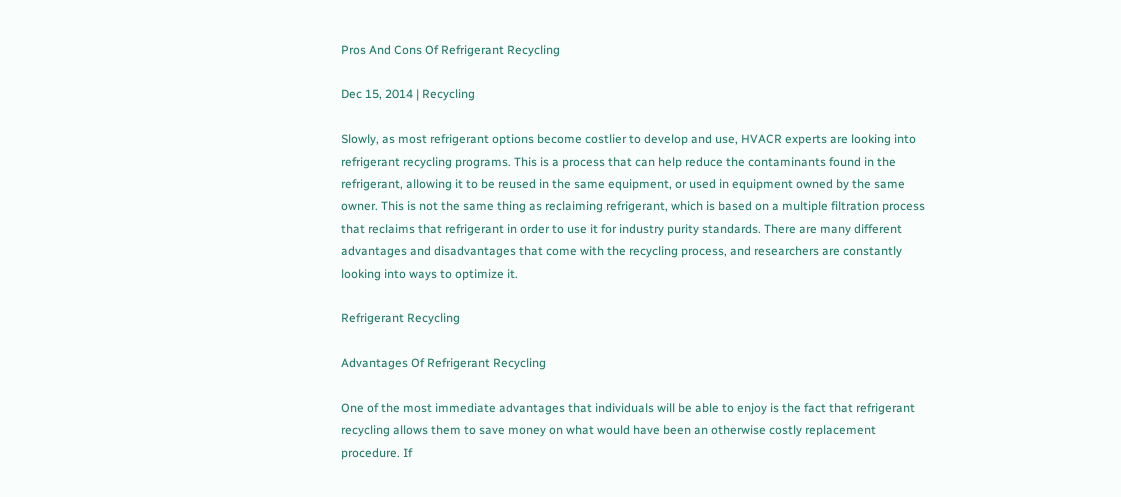Pros And Cons Of Refrigerant Recycling

Dec 15, 2014 | Recycling

Slowly, as most refrigerant options become costlier to develop and use, HVACR experts are looking into refrigerant recycling programs. This is a process that can help reduce the contaminants found in the refrigerant, allowing it to be reused in the same equipment, or used in equipment owned by the same owner. This is not the same thing as reclaiming refrigerant, which is based on a multiple filtration process that reclaims that refrigerant in order to use it for industry purity standards. There are many different advantages and disadvantages that come with the recycling process, and researchers are constantly looking into ways to optimize it.

Refrigerant Recycling

Advantages Of Refrigerant Recycling

One of the most immediate advantages that individuals will be able to enjoy is the fact that refrigerant recycling allows them to save money on what would have been an otherwise costly replacement procedure. If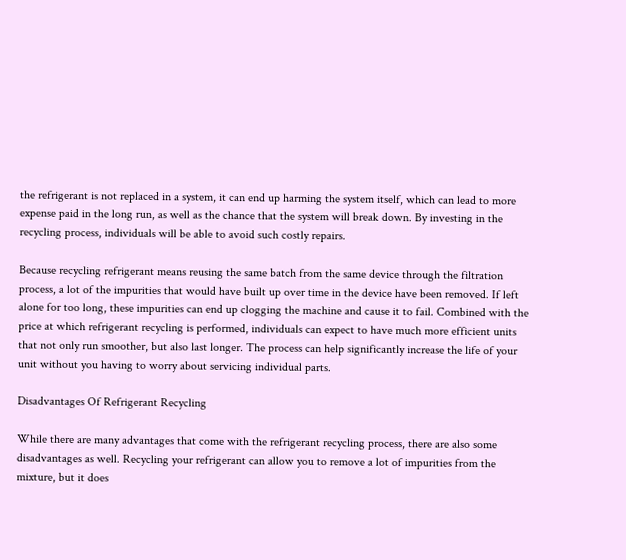the refrigerant is not replaced in a system, it can end up harming the system itself, which can lead to more expense paid in the long run, as well as the chance that the system will break down. By investing in the recycling process, individuals will be able to avoid such costly repairs.

Because recycling refrigerant means reusing the same batch from the same device through the filtration process, a lot of the impurities that would have built up over time in the device have been removed. If left alone for too long, these impurities can end up clogging the machine and cause it to fail. Combined with the price at which refrigerant recycling is performed, individuals can expect to have much more efficient units that not only run smoother, but also last longer. The process can help significantly increase the life of your unit without you having to worry about servicing individual parts.

Disadvantages Of Refrigerant Recycling

While there are many advantages that come with the refrigerant recycling process, there are also some disadvantages as well. Recycling your refrigerant can allow you to remove a lot of impurities from the mixture, but it does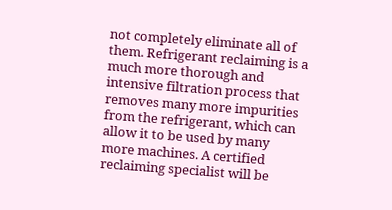not completely eliminate all of them. Refrigerant reclaiming is a much more thorough and intensive filtration process that removes many more impurities from the refrigerant, which can allow it to be used by many more machines. A certified reclaiming specialist will be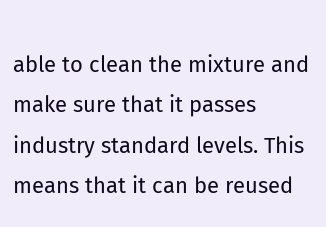able to clean the mixture and make sure that it passes industry standard levels. This means that it can be reused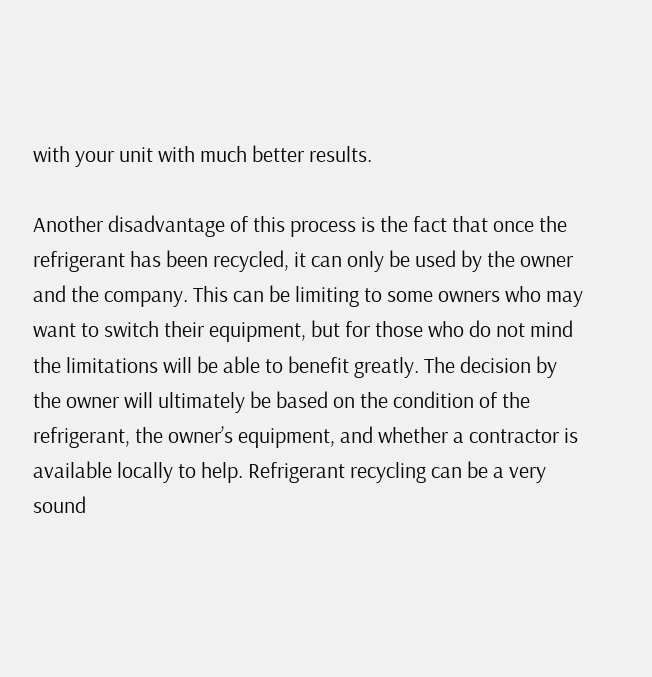with your unit with much better results.

Another disadvantage of this process is the fact that once the refrigerant has been recycled, it can only be used by the owner and the company. This can be limiting to some owners who may want to switch their equipment, but for those who do not mind the limitations will be able to benefit greatly. The decision by the owner will ultimately be based on the condition of the refrigerant, the owner’s equipment, and whether a contractor is available locally to help. Refrigerant recycling can be a very sound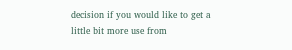decision if you would like to get a little bit more use from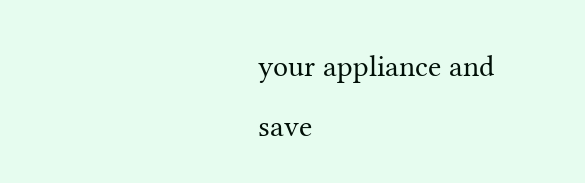your appliance and save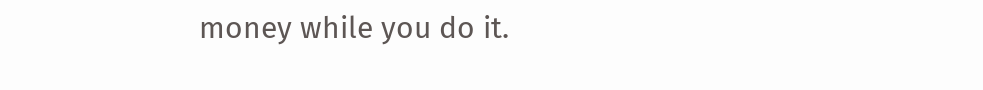money while you do it.